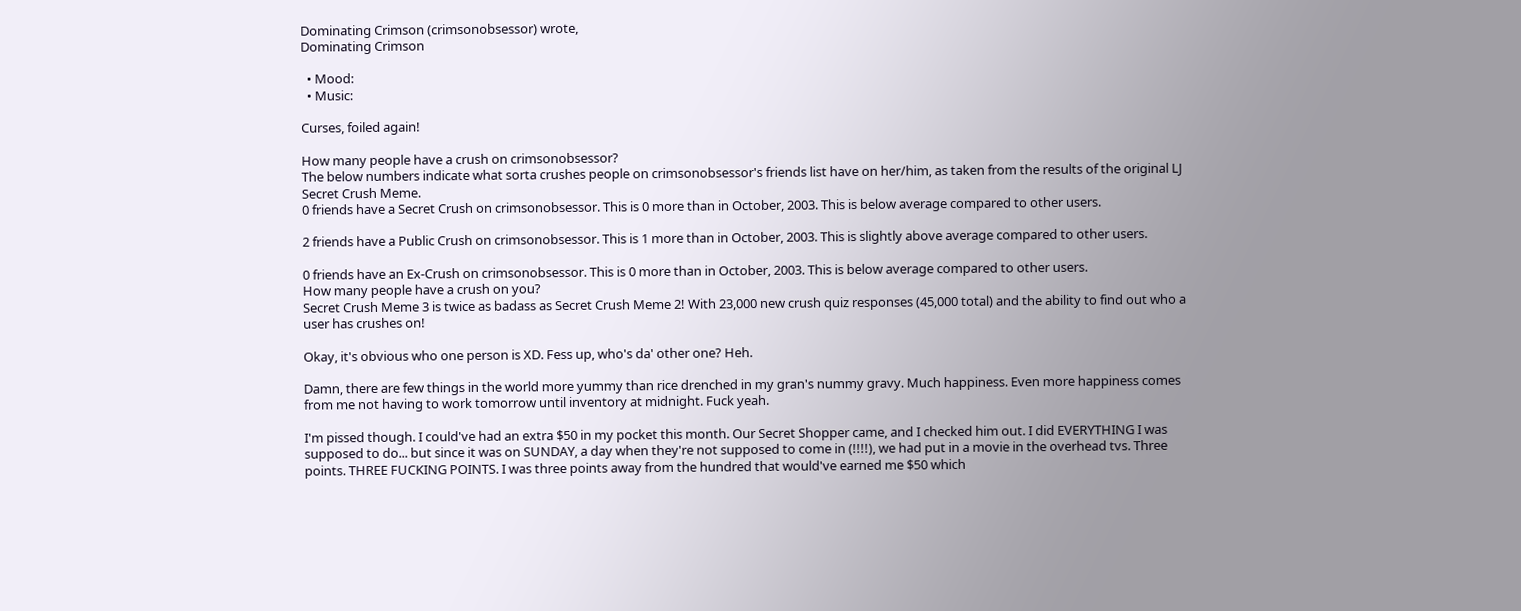Dominating Crimson (crimsonobsessor) wrote,
Dominating Crimson

  • Mood:
  • Music:

Curses, foiled again!

How many people have a crush on crimsonobsessor?
The below numbers indicate what sorta crushes people on crimsonobsessor's friends list have on her/him, as taken from the results of the original LJ Secret Crush Meme.
0 friends have a Secret Crush on crimsonobsessor. This is 0 more than in October, 2003. This is below average compared to other users.

2 friends have a Public Crush on crimsonobsessor. This is 1 more than in October, 2003. This is slightly above average compared to other users.

0 friends have an Ex-Crush on crimsonobsessor. This is 0 more than in October, 2003. This is below average compared to other users.
How many people have a crush on you?
Secret Crush Meme 3 is twice as badass as Secret Crush Meme 2! With 23,000 new crush quiz responses (45,000 total) and the ability to find out who a user has crushes on!

Okay, it's obvious who one person is XD. Fess up, who's da' other one? Heh.

Damn, there are few things in the world more yummy than rice drenched in my gran's nummy gravy. Much happiness. Even more happiness comes from me not having to work tomorrow until inventory at midnight. Fuck yeah.

I'm pissed though. I could've had an extra $50 in my pocket this month. Our Secret Shopper came, and I checked him out. I did EVERYTHING I was supposed to do... but since it was on SUNDAY, a day when they're not supposed to come in (!!!!), we had put in a movie in the overhead tvs. Three points. THREE FUCKING POINTS. I was three points away from the hundred that would've earned me $50 which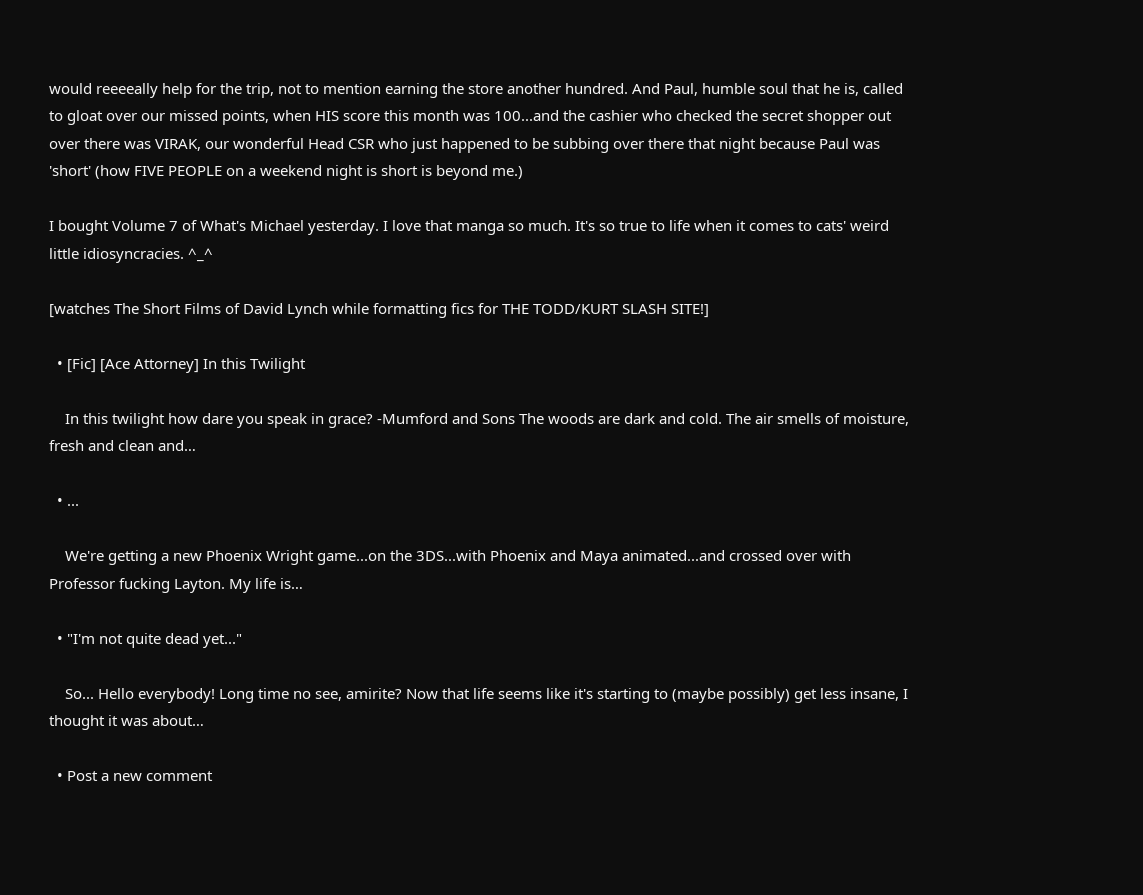would reeeeally help for the trip, not to mention earning the store another hundred. And Paul, humble soul that he is, called to gloat over our missed points, when HIS score this month was 100...and the cashier who checked the secret shopper out over there was VIRAK, our wonderful Head CSR who just happened to be subbing over there that night because Paul was 'short' (how FIVE PEOPLE on a weekend night is short is beyond me.)

I bought Volume 7 of What's Michael yesterday. I love that manga so much. It's so true to life when it comes to cats' weird little idiosyncracies. ^_^

[watches The Short Films of David Lynch while formatting fics for THE TODD/KURT SLASH SITE!]

  • [Fic] [Ace Attorney] In this Twilight

    In this twilight how dare you speak in grace? -Mumford and Sons The woods are dark and cold. The air smells of moisture, fresh and clean and…

  • ...

    We're getting a new Phoenix Wright game...on the 3DS...with Phoenix and Maya animated...and crossed over with Professor fucking Layton. My life is…

  • "I'm not quite dead yet..."

    So... Hello everybody! Long time no see, amirite? Now that life seems like it's starting to (maybe possibly) get less insane, I thought it was about…

  • Post a new comment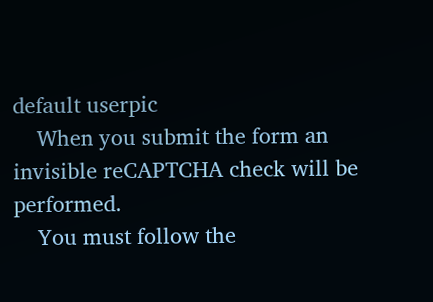default userpic
    When you submit the form an invisible reCAPTCHA check will be performed.
    You must follow the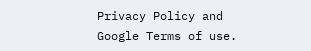Privacy Policy and Google Terms of use.